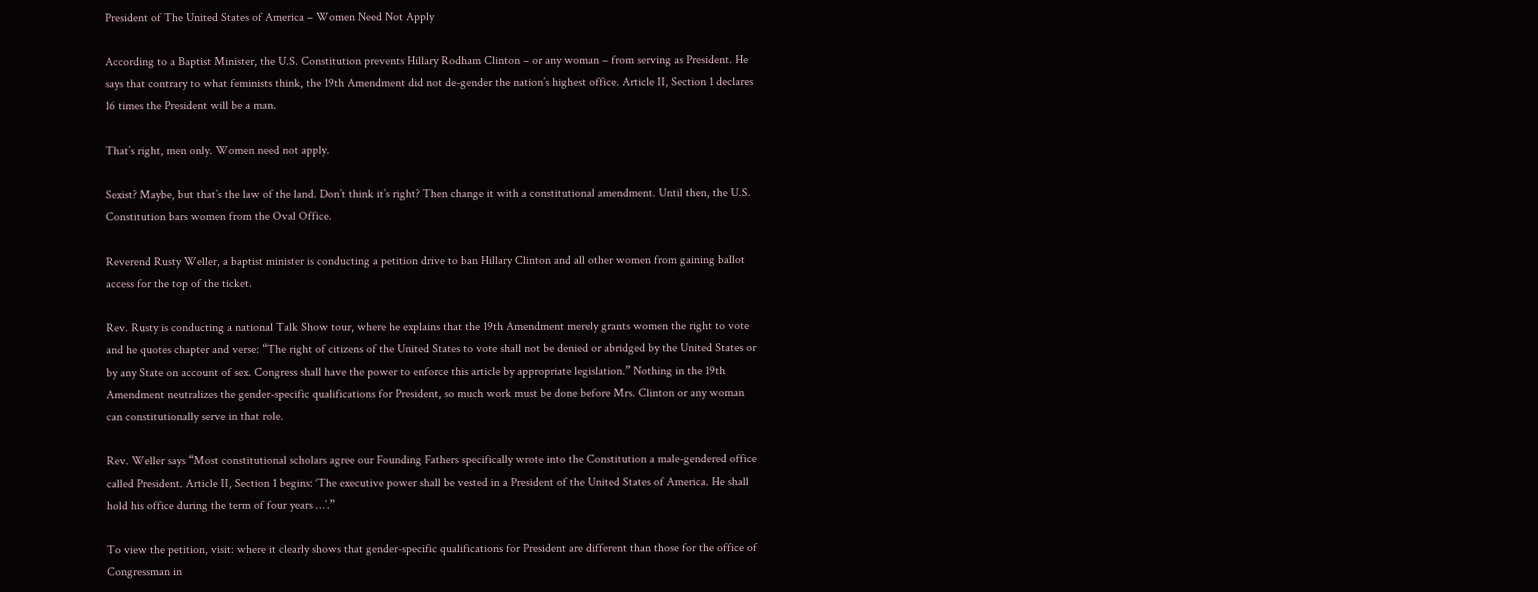President of The United States of America – Women Need Not Apply

According to a Baptist Minister, the U.S. Constitution prevents Hillary Rodham Clinton – or any woman – from serving as President. He says that contrary to what feminists think, the 19th Amendment did not de-gender the nation’s highest office. Article II, Section 1 declares 16 times the President will be a man.

That’s right, men only. Women need not apply.

Sexist? Maybe, but that’s the law of the land. Don’t think it’s right? Then change it with a constitutional amendment. Until then, the U.S. Constitution bars women from the Oval Office.

Reverend Rusty Weller, a baptist minister is conducting a petition drive to ban Hillary Clinton and all other women from gaining ballot access for the top of the ticket.

Rev. Rusty is conducting a national Talk Show tour, where he explains that the 19th Amendment merely grants women the right to vote and he quotes chapter and verse: “The right of citizens of the United States to vote shall not be denied or abridged by the United States or by any State on account of sex. Congress shall have the power to enforce this article by appropriate legislation.” Nothing in the 19th Amendment neutralizes the gender-specific qualifications for President, so much work must be done before Mrs. Clinton or any woman can constitutionally serve in that role.

Rev. Weller says “Most constitutional scholars agree our Founding Fathers specifically wrote into the Constitution a male-gendered office called President. Article II, Section 1 begins: ‘The executive power shall be vested in a President of the United States of America. He shall hold his office during the term of four years …’.”

To view the petition, visit: where it clearly shows that gender-specific qualifications for President are different than those for the office of Congressman in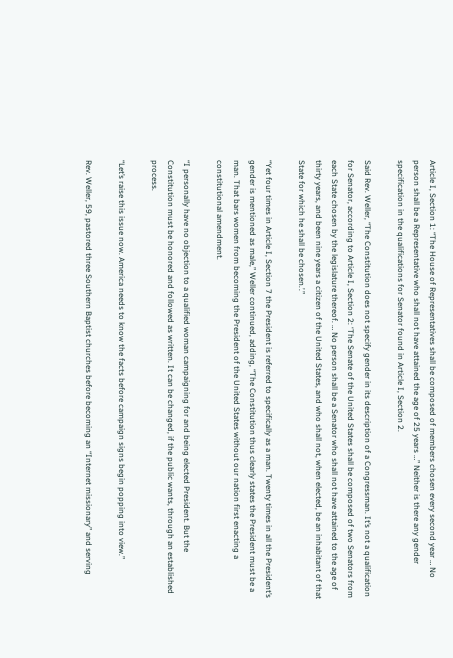Article I, Section 1: “The House of Representatives shall be composed of members chosen every second year … No person shall be a Representative who shall not have attained the age of 25 years …” Neither is there any gender specification in the qualifications for Senator found in Article I, Section 2.

Said Rev. Weller, “The Constitution does not specify gender in its description of a Congressman. It’s not a qualification for Senator, according to Article I, Section 2: ‘The Senate of the United States shall be composed of two Senators from each State chosen by the legislature thereof. … No person shall be a Senator who shall not have attained to the age of thirty years, and been nine years a citizen of the United States, and who shall not, when elected, be an inhabitant of that State for which he shall be chosen.’.”

“Yet four times in Article I, Section 7 the President is referred to specifically as a man. Twenty times in all the President’s gender is mentioned as male,” Weller continued, adding, “The Constitution thus clearly states the President must be a man. That bars women from becoming the President of the United States without our nation first enacting a constitutional amendment.

“I personally have no objection to a qualified woman campaigning for and being elected President. But the Constitution must be honored and followed as written. It can be changed, if the public wants, through an established process.

“Let’s raise this issue now. America needs to know the facts before campaign signs begin popping into view.”

Rev. Weller, 59, pastored three Southern Baptist churches before becoming an “Internet missionary” and serving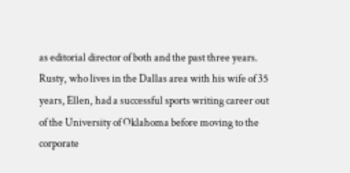as editorial director of both and the past three years. Rusty, who lives in the Dallas area with his wife of 35 years, Ellen, had a successful sports writing career out of the University of Oklahoma before moving to the corporate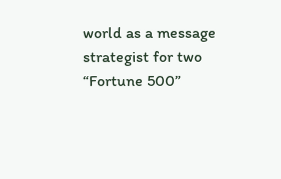world as a message strategist for two “Fortune 500”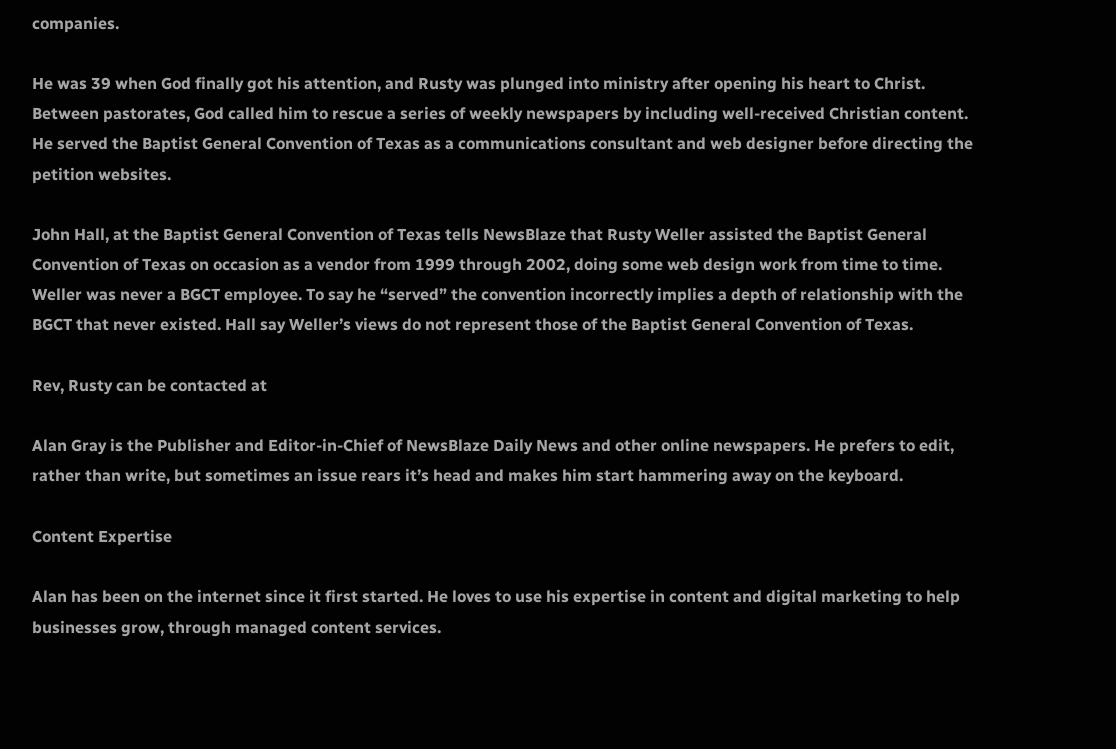companies.

He was 39 when God finally got his attention, and Rusty was plunged into ministry after opening his heart to Christ. Between pastorates, God called him to rescue a series of weekly newspapers by including well-received Christian content. He served the Baptist General Convention of Texas as a communications consultant and web designer before directing the petition websites.

John Hall, at the Baptist General Convention of Texas tells NewsBlaze that Rusty Weller assisted the Baptist General Convention of Texas on occasion as a vendor from 1999 through 2002, doing some web design work from time to time. Weller was never a BGCT employee. To say he “served” the convention incorrectly implies a depth of relationship with the BGCT that never existed. Hall say Weller’s views do not represent those of the Baptist General Convention of Texas.

Rev, Rusty can be contacted at

Alan Gray is the Publisher and Editor-in-Chief of NewsBlaze Daily News and other online newspapers. He prefers to edit, rather than write, but sometimes an issue rears it’s head and makes him start hammering away on the keyboard.

Content Expertise

Alan has been on the internet since it first started. He loves to use his expertise in content and digital marketing to help businesses grow, through managed content services.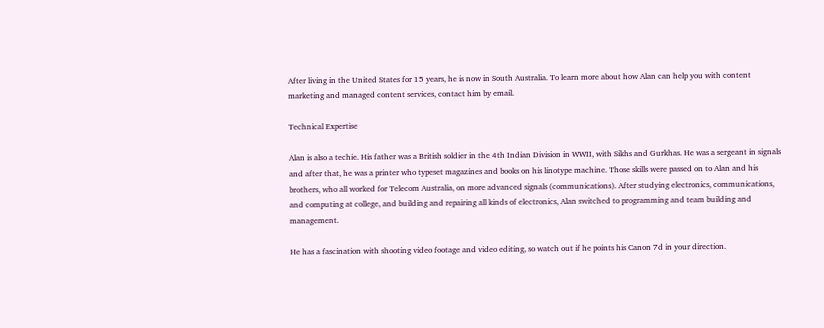After living in the United States for 15 years, he is now in South Australia. To learn more about how Alan can help you with content marketing and managed content services, contact him by email.

Technical Expertise

Alan is also a techie. His father was a British soldier in the 4th Indian Division in WWII, with Sikhs and Gurkhas. He was a sergeant in signals and after that, he was a printer who typeset magazines and books on his linotype machine. Those skills were passed on to Alan and his brothers, who all worked for Telecom Australia, on more advanced signals (communications). After studying electronics, communications, and computing at college, and building and repairing all kinds of electronics, Alan switched to programming and team building and management.

He has a fascination with shooting video footage and video editing, so watch out if he points his Canon 7d in your direction.